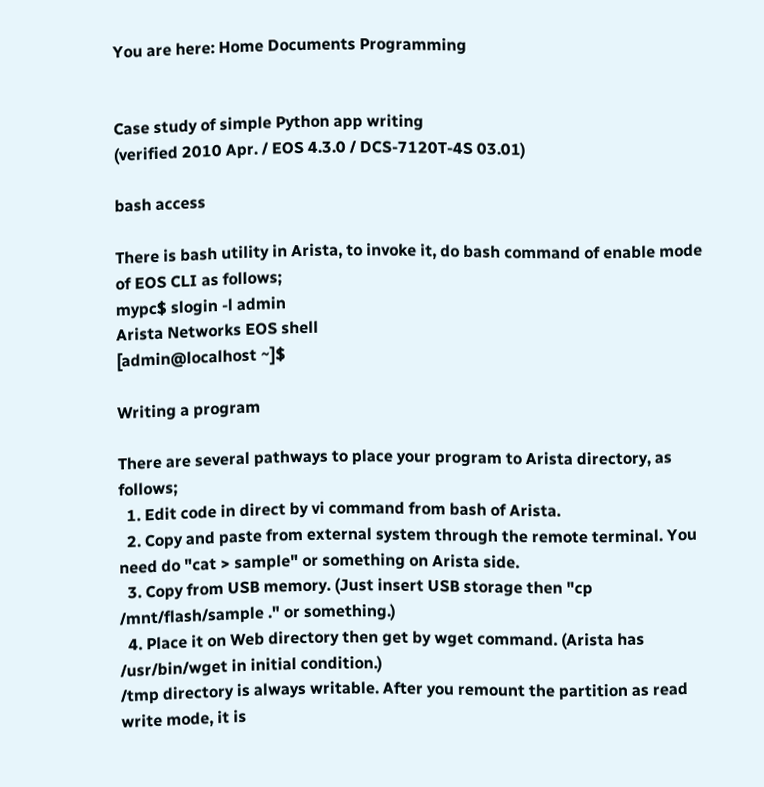You are here: Home Documents Programming


Case study of simple Python app writing
(verified 2010 Apr. / EOS 4.3.0 / DCS-7120T-4S 03.01)

bash access

There is bash utility in Arista, to invoke it, do bash command of enable mode of EOS CLI as follows;
mypc$ slogin -l admin
Arista Networks EOS shell
[admin@localhost ~]$

Writing a program

There are several pathways to place your program to Arista directory, as follows;
  1. Edit code in direct by vi command from bash of Arista.
  2. Copy and paste from external system through the remote terminal. You need do "cat > sample" or something on Arista side.
  3. Copy from USB memory. (Just insert USB storage then "cp /mnt/flash/sample ." or something.)
  4. Place it on Web directory then get by wget command. (Arista has /usr/bin/wget in initial condition.)
/tmp directory is always writable. After you remount the partition as read write mode, it is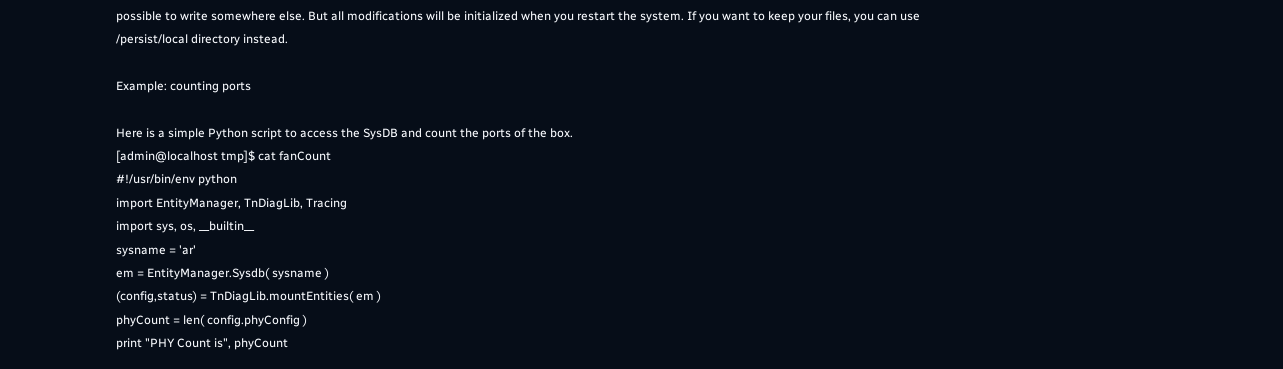possible to write somewhere else. But all modifications will be initialized when you restart the system. If you want to keep your files, you can use /persist/local directory instead.

Example: counting ports

Here is a simple Python script to access the SysDB and count the ports of the box.
[admin@localhost tmp]$ cat fanCount
#!/usr/bin/env python
import EntityManager, TnDiagLib, Tracing
import sys, os, __builtin__
sysname = 'ar'
em = EntityManager.Sysdb( sysname )
(config,status) = TnDiagLib.mountEntities( em )
phyCount = len( config.phyConfig )
print "PHY Count is", phyCount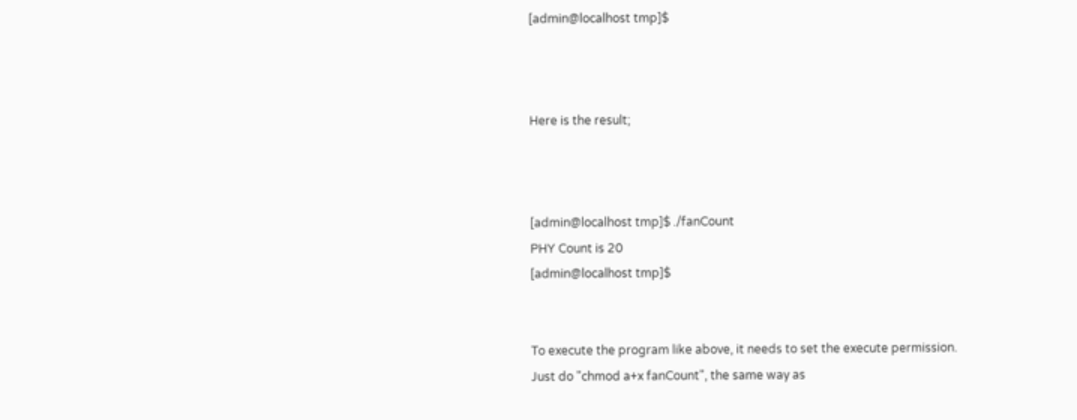[admin@localhost tmp]$



Here is the result;



[admin@localhost tmp]$ ./fanCount
PHY Count is 20
[admin@localhost tmp]$


To execute the program like above, it needs to set the execute permission.
Just do "chmod a+x fanCount", the same way as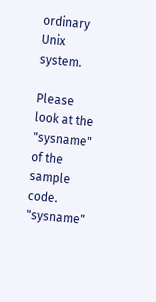ordinary Unix system.

Please look at the "sysname" of the sample code. "sysname"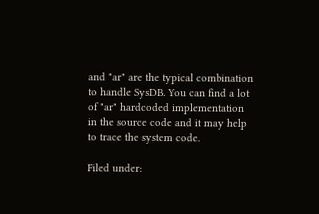and "ar" are the typical combination to handle SysDB. You can find a lot of "ar" hardcoded implementation in the source code and it may help to trace the system code.

Filed under: